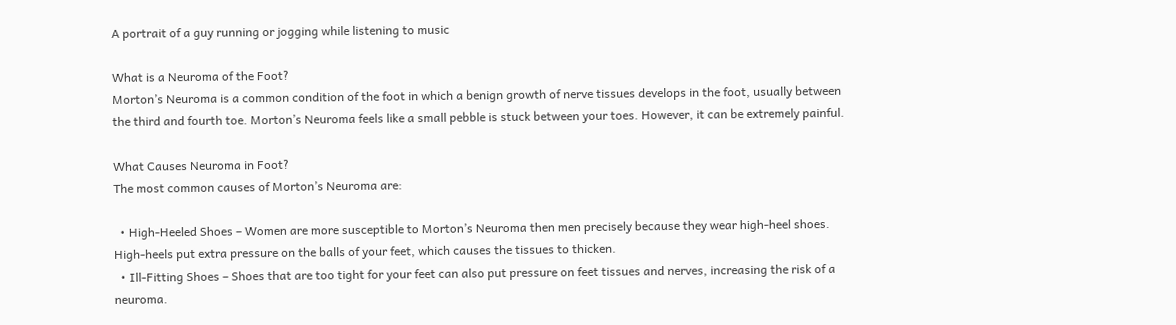A portrait of a guy running or jogging while listening to music

What is a Neuroma of the Foot?
Morton’s Neuroma is a common condition of the foot in which a benign growth of nerve tissues develops in the foot, usually between the third and fourth toe. Morton’s Neuroma feels like a small pebble is stuck between your toes. However, it can be extremely painful.

What Causes Neuroma in Foot?
The most common causes of Morton’s Neuroma are:

  • High-Heeled Shoes – Women are more susceptible to Morton’s Neuroma then men precisely because they wear high-heel shoes. High-heels put extra pressure on the balls of your feet, which causes the tissues to thicken.
  • Ill-Fitting Shoes – Shoes that are too tight for your feet can also put pressure on feet tissues and nerves, increasing the risk of a neuroma.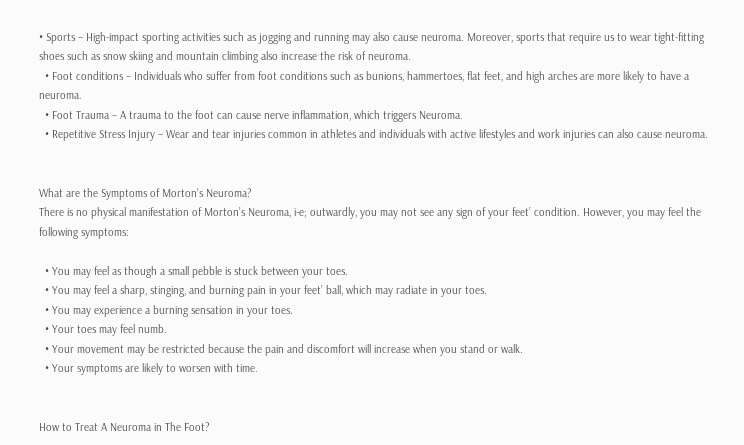• Sports – High-impact sporting activities such as jogging and running may also cause neuroma. Moreover, sports that require us to wear tight-fitting shoes such as snow skiing and mountain climbing also increase the risk of neuroma.
  • Foot conditions – Individuals who suffer from foot conditions such as bunions, hammertoes, flat feet, and high arches are more likely to have a neuroma.
  • Foot Trauma – A trauma to the foot can cause nerve inflammation, which triggers Neuroma.
  • Repetitive Stress Injury – Wear and tear injuries common in athletes and individuals with active lifestyles and work injuries can also cause neuroma.


What are the Symptoms of Morton’s Neuroma?
There is no physical manifestation of Morton’s Neuroma, i-e; outwardly, you may not see any sign of your feet’ condition. However, you may feel the following symptoms:

  • You may feel as though a small pebble is stuck between your toes.
  • You may feel a sharp, stinging, and burning pain in your feet’ ball, which may radiate in your toes.
  • You may experience a burning sensation in your toes.
  • Your toes may feel numb.
  • Your movement may be restricted because the pain and discomfort will increase when you stand or walk.
  • Your symptoms are likely to worsen with time.


How to Treat A Neuroma in The Foot?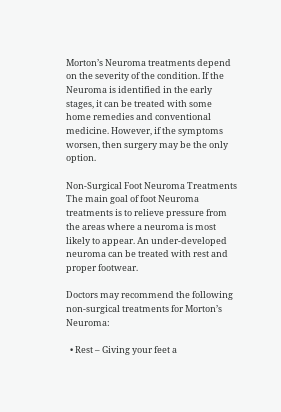Morton’s Neuroma treatments depend on the severity of the condition. If the Neuroma is identified in the early stages, it can be treated with some home remedies and conventional medicine. However, if the symptoms worsen, then surgery may be the only option.

Non-Surgical Foot Neuroma Treatments
The main goal of foot Neuroma treatments is to relieve pressure from the areas where a neuroma is most likely to appear. An under-developed neuroma can be treated with rest and proper footwear.

Doctors may recommend the following non-surgical treatments for Morton’s Neuroma:

  • Rest – Giving your feet a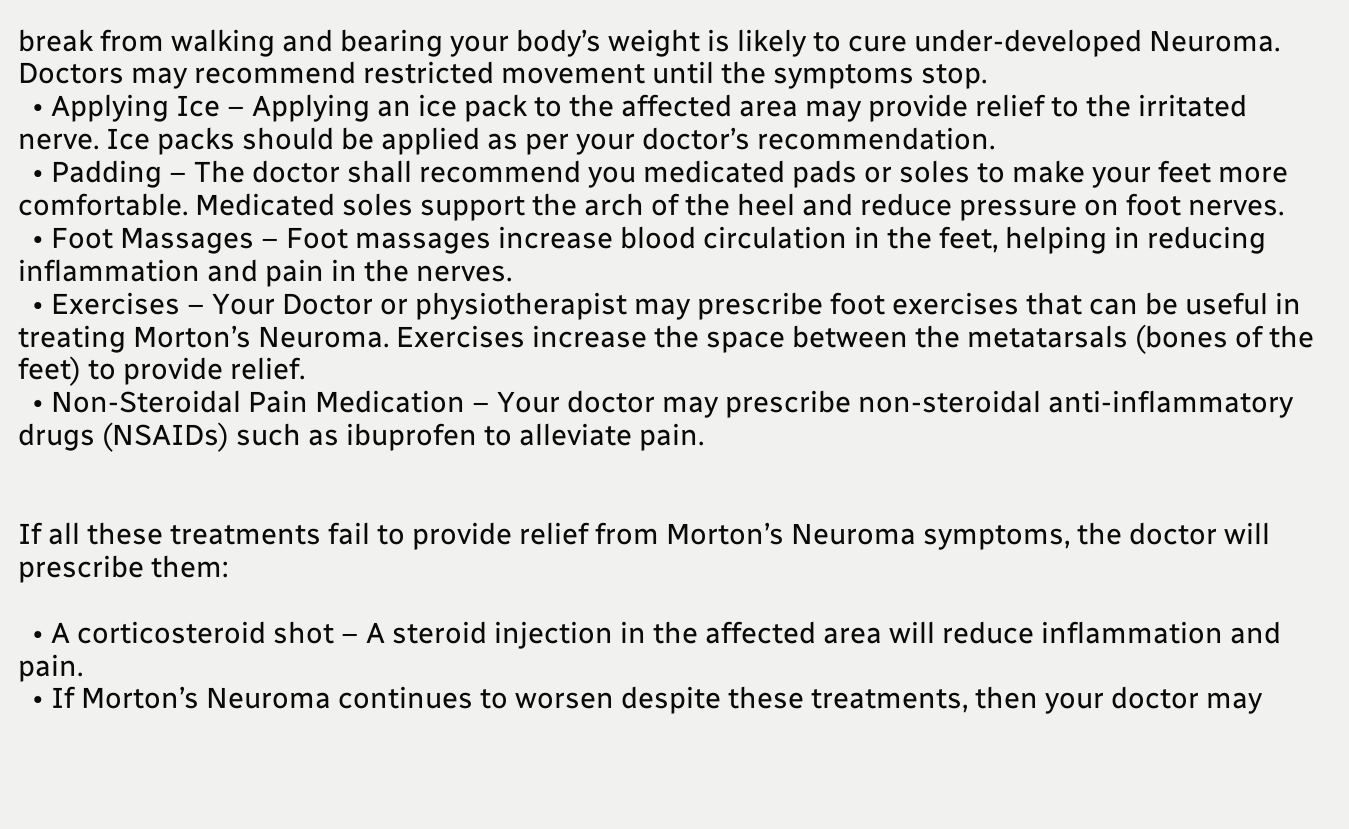break from walking and bearing your body’s weight is likely to cure under-developed Neuroma. Doctors may recommend restricted movement until the symptoms stop.
  • Applying Ice – Applying an ice pack to the affected area may provide relief to the irritated nerve. Ice packs should be applied as per your doctor’s recommendation.
  • Padding – The doctor shall recommend you medicated pads or soles to make your feet more comfortable. Medicated soles support the arch of the heel and reduce pressure on foot nerves.
  • Foot Massages – Foot massages increase blood circulation in the feet, helping in reducing inflammation and pain in the nerves.
  • Exercises – Your Doctor or physiotherapist may prescribe foot exercises that can be useful in treating Morton’s Neuroma. Exercises increase the space between the metatarsals (bones of the feet) to provide relief.
  • Non-Steroidal Pain Medication – Your doctor may prescribe non-steroidal anti-inflammatory drugs (NSAIDs) such as ibuprofen to alleviate pain.


If all these treatments fail to provide relief from Morton’s Neuroma symptoms, the doctor will prescribe them:

  • A corticosteroid shot – A steroid injection in the affected area will reduce inflammation and pain.
  • If Morton’s Neuroma continues to worsen despite these treatments, then your doctor may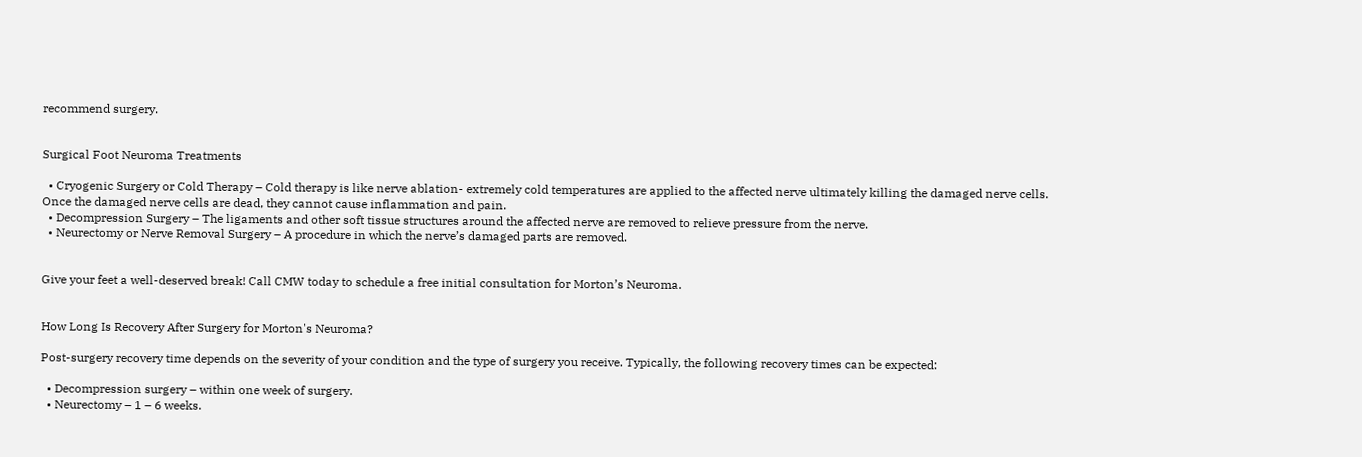recommend surgery.


Surgical Foot Neuroma Treatments

  • Cryogenic Surgery or Cold Therapy – Cold therapy is like nerve ablation- extremely cold temperatures are applied to the affected nerve ultimately killing the damaged nerve cells. Once the damaged nerve cells are dead, they cannot cause inflammation and pain.
  • Decompression Surgery – The ligaments and other soft tissue structures around the affected nerve are removed to relieve pressure from the nerve.
  • Neurectomy or Nerve Removal Surgery – A procedure in which the nerve’s damaged parts are removed.


Give your feet a well-deserved break! Call CMW today to schedule a free initial consultation for Morton’s Neuroma.


How Long Is Recovery After Surgery for Morton's Neuroma?

Post-surgery recovery time depends on the severity of your condition and the type of surgery you receive. Typically, the following recovery times can be expected:

  • Decompression surgery – within one week of surgery.
  • Neurectomy – 1 – 6 weeks.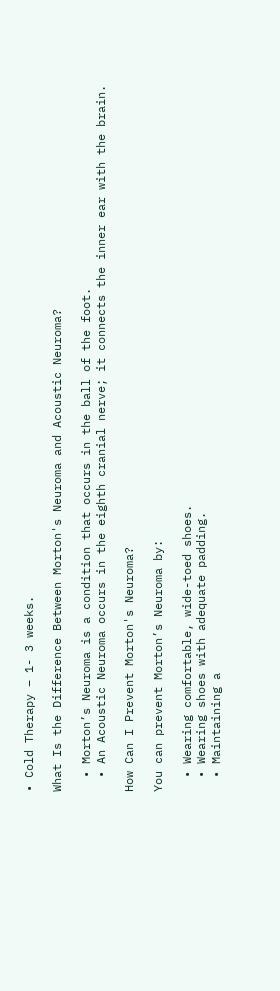• Cold Therapy – 1- 3 weeks.

What Is the Difference Between Morton's Neuroma and Acoustic Neuroma?

  • Morton’s Neuroma is a condition that occurs in the ball of the foot.
  • An Acoustic Neuroma occurs in the eighth cranial nerve; it connects the inner ear with the brain.

How Can I Prevent Morton's Neuroma?

You can prevent Morton’s Neuroma by:

  • Wearing comfortable, wide-toed shoes.
  • Wearing shoes with adequate padding.
  • Maintaining a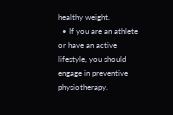healthy weight.
  • If you are an athlete or have an active lifestyle, you should engage in preventive physiotherapy.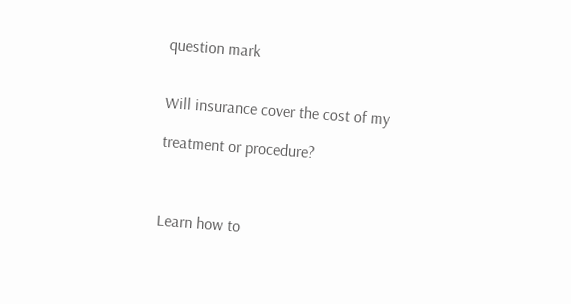question mark


Will insurance cover the cost of my

treatment or procedure?



Learn how to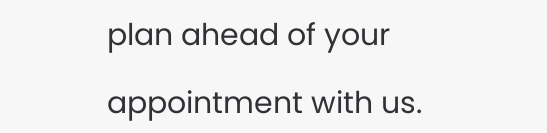plan ahead of your

appointment with us.